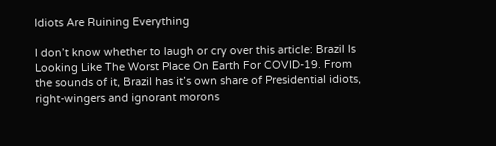Idiots Are Ruining Everything

I don’t know whether to laugh or cry over this article: Brazil Is Looking Like The Worst Place On Earth For COVID-19. From the sounds of it, Brazil has it’s own share of Presidential idiots, right-wingers and ignorant morons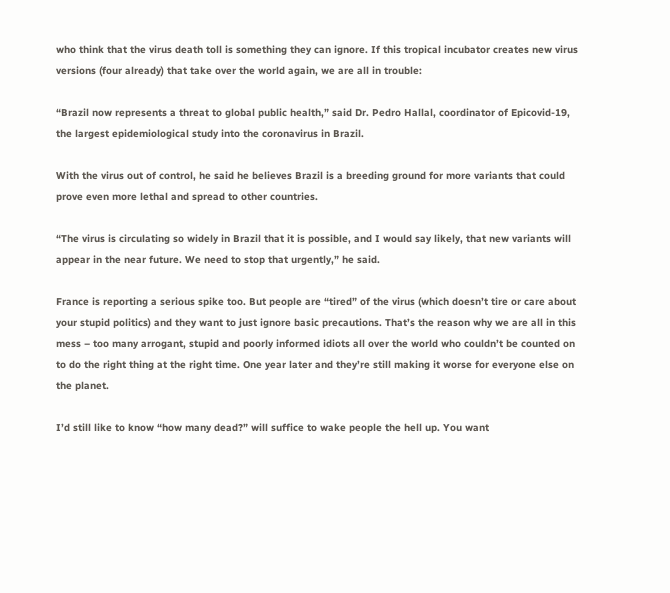who think that the virus death toll is something they can ignore. If this tropical incubator creates new virus versions (four already) that take over the world again, we are all in trouble:

“Brazil now represents a threat to global public health,” said Dr. Pedro Hallal, coordinator of Epicovid-19, the largest epidemiological study into the coronavirus in Brazil.

With the virus out of control, he said he believes Brazil is a breeding ground for more variants that could prove even more lethal and spread to other countries.

“The virus is circulating so widely in Brazil that it is possible, and I would say likely, that new variants will appear in the near future. We need to stop that urgently,” he said.

France is reporting a serious spike too. But people are “tired” of the virus (which doesn’t tire or care about your stupid politics) and they want to just ignore basic precautions. That’s the reason why we are all in this mess – too many arrogant, stupid and poorly informed idiots all over the world who couldn’t be counted on to do the right thing at the right time. One year later and they’re still making it worse for everyone else on the planet.

I’d still like to know “how many dead?” will suffice to wake people the hell up. You want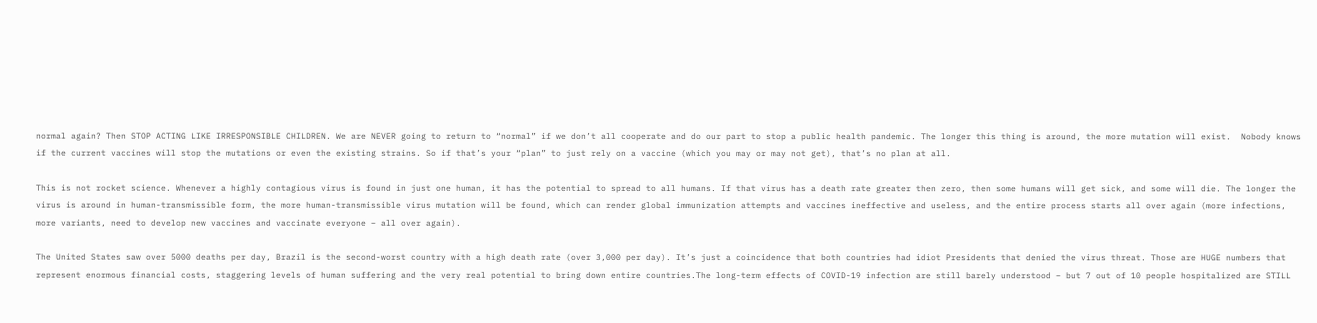normal again? Then STOP ACTING LIKE IRRESPONSIBLE CHILDREN. We are NEVER going to return to “normal” if we don’t all cooperate and do our part to stop a public health pandemic. The longer this thing is around, the more mutation will exist.  Nobody knows if the current vaccines will stop the mutations or even the existing strains. So if that’s your “plan” to just rely on a vaccine (which you may or may not get), that’s no plan at all.

This is not rocket science. Whenever a highly contagious virus is found in just one human, it has the potential to spread to all humans. If that virus has a death rate greater then zero, then some humans will get sick, and some will die. The longer the virus is around in human-transmissible form, the more human-transmissible virus mutation will be found, which can render global immunization attempts and vaccines ineffective and useless, and the entire process starts all over again (more infections, more variants, need to develop new vaccines and vaccinate everyone – all over again).

The United States saw over 5000 deaths per day, Brazil is the second-worst country with a high death rate (over 3,000 per day). It’s just a coincidence that both countries had idiot Presidents that denied the virus threat. Those are HUGE numbers that represent enormous financial costs, staggering levels of human suffering and the very real potential to bring down entire countries.The long-term effects of COVID-19 infection are still barely understood – but 7 out of 10 people hospitalized are STILL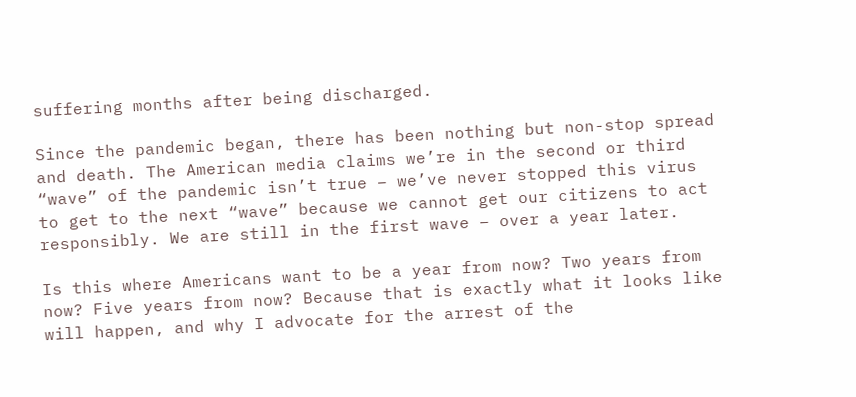suffering months after being discharged.

Since the pandemic began, there has been nothing but non-stop spread and death. The American media claims we’re in the second or third “wave” of the pandemic isn’t true – we’ve never stopped this virus to get to the next “wave” because we cannot get our citizens to act responsibly. We are still in the first wave – over a year later.

Is this where Americans want to be a year from now? Two years from now? Five years from now? Because that is exactly what it looks like will happen, and why I advocate for the arrest of the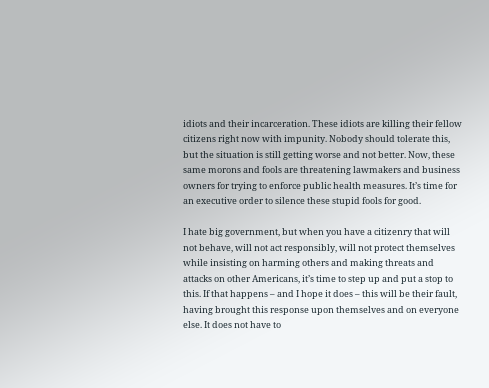idiots and their incarceration. These idiots are killing their fellow citizens right now with impunity. Nobody should tolerate this, but the situation is still getting worse and not better. Now, these same morons and fools are threatening lawmakers and business owners for trying to enforce public health measures. It’s time for an executive order to silence these stupid fools for good.

I hate big government, but when you have a citizenry that will not behave, will not act responsibly, will not protect themselves while insisting on harming others and making threats and attacks on other Americans, it’s time to step up and put a stop to this. If that happens – and I hope it does – this will be their fault, having brought this response upon themselves and on everyone else. It does not have to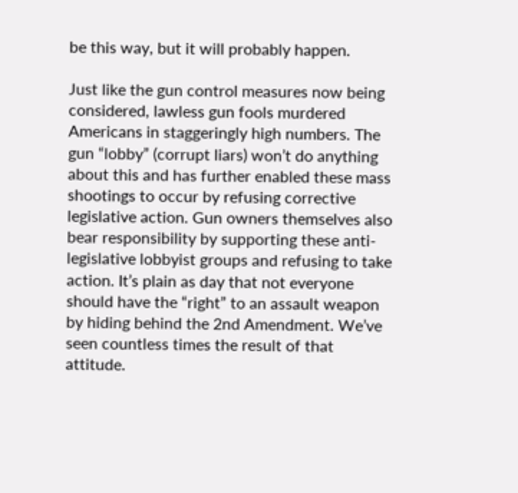be this way, but it will probably happen.

Just like the gun control measures now being considered, lawless gun fools murdered Americans in staggeringly high numbers. The gun “lobby” (corrupt liars) won’t do anything about this and has further enabled these mass shootings to occur by refusing corrective legislative action. Gun owners themselves also bear responsibility by supporting these anti-legislative lobbyist groups and refusing to take action. It’s plain as day that not everyone should have the “right” to an assault weapon by hiding behind the 2nd Amendment. We’ve seen countless times the result of that attitude.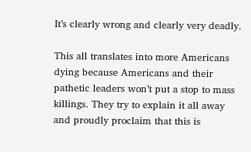It’s clearly wrong and clearly very deadly.

This all translates into more Americans dying because Americans and their pathetic leaders won’t put a stop to mass killings. They try to explain it all away and proudly proclaim that this is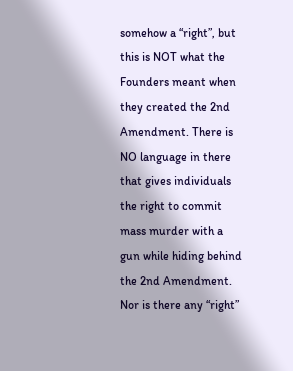somehow a “right”, but this is NOT what the Founders meant when they created the 2nd Amendment. There is NO language in there that gives individuals the right to commit mass murder with a gun while hiding behind the 2nd Amendment. Nor is there any “right”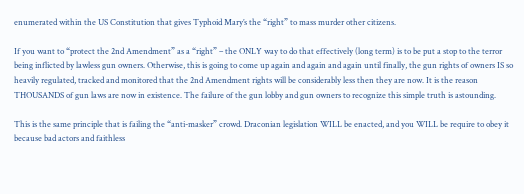enumerated within the US Constitution that gives Typhoid Mary’s the “right” to mass murder other citizens.

If you want to “protect the 2nd Amendment” as a “right” – the ONLY way to do that effectively (long term) is to be put a stop to the terror being inflicted by lawless gun owners. Otherwise, this is going to come up again and again and again until finally, the gun rights of owners IS so heavily regulated, tracked and monitored that the 2nd Amendment rights will be considerably less then they are now. It is the reason THOUSANDS of gun laws are now in existence. The failure of the gun lobby and gun owners to recognize this simple truth is astounding.

This is the same principle that is failing the “anti-masker” crowd. Draconian legislation WILL be enacted, and you WILL be require to obey it because bad actors and faithless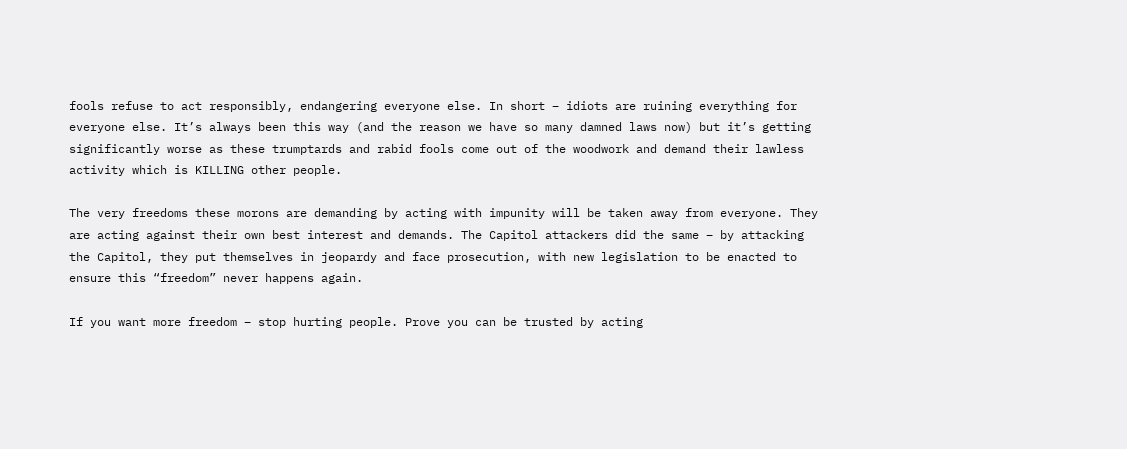fools refuse to act responsibly, endangering everyone else. In short – idiots are ruining everything for everyone else. It’s always been this way (and the reason we have so many damned laws now) but it’s getting significantly worse as these trumptards and rabid fools come out of the woodwork and demand their lawless activity which is KILLING other people.

The very freedoms these morons are demanding by acting with impunity will be taken away from everyone. They are acting against their own best interest and demands. The Capitol attackers did the same – by attacking the Capitol, they put themselves in jeopardy and face prosecution, with new legislation to be enacted to ensure this “freedom” never happens again.

If you want more freedom – stop hurting people. Prove you can be trusted by acting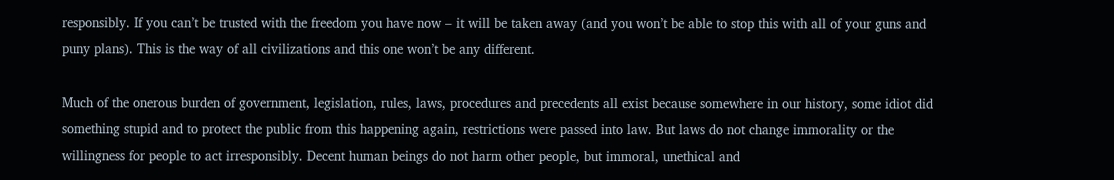responsibly. If you can’t be trusted with the freedom you have now – it will be taken away (and you won’t be able to stop this with all of your guns and puny plans). This is the way of all civilizations and this one won’t be any different.

Much of the onerous burden of government, legislation, rules, laws, procedures and precedents all exist because somewhere in our history, some idiot did something stupid and to protect the public from this happening again, restrictions were passed into law. But laws do not change immorality or the willingness for people to act irresponsibly. Decent human beings do not harm other people, but immoral, unethical and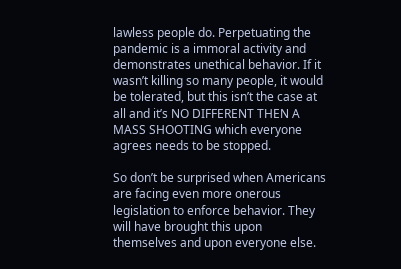lawless people do. Perpetuating the pandemic is a immoral activity and demonstrates unethical behavior. If it wasn’t killing so many people, it would be tolerated, but this isn’t the case at all and it’s NO DIFFERENT THEN A MASS SHOOTING which everyone agrees needs to be stopped.

So don’t be surprised when Americans are facing even more onerous legislation to enforce behavior. They will have brought this upon themselves and upon everyone else.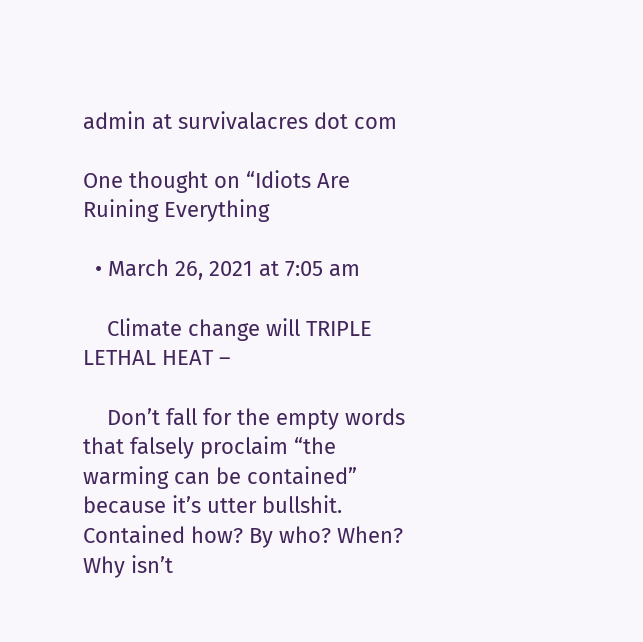admin at survivalacres dot com

One thought on “Idiots Are Ruining Everything

  • March 26, 2021 at 7:05 am

    Climate change will TRIPLE LETHAL HEAT –

    Don’t fall for the empty words that falsely proclaim “the warming can be contained” because it’s utter bullshit. Contained how? By who? When? Why isn’t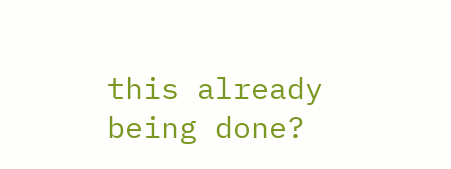this already being done?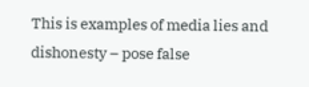This is examples of media lies and dishonesty – pose false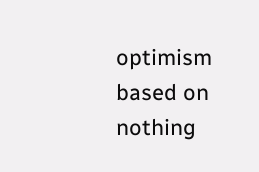optimism based on nothing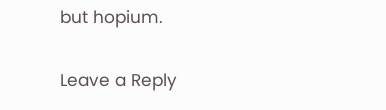but hopium.

Leave a Reply